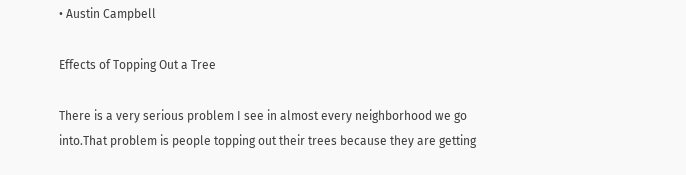• Austin Campbell

Effects of Topping Out a Tree

There is a very serious problem I see in almost every neighborhood we go into.That problem is people topping out their trees because they are getting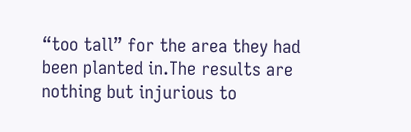“too tall” for the area they had been planted in.The results are nothing but injurious to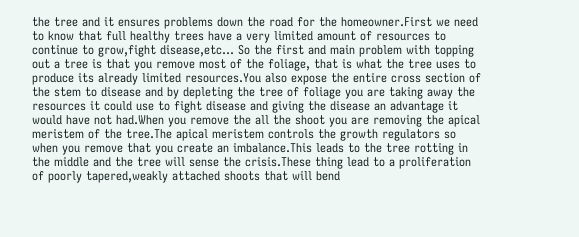the tree and it ensures problems down the road for the homeowner.First we need to know that full healthy trees have a very limited amount of resources to continue to grow,fight disease,etc… So the first and main problem with topping out a tree is that you remove most of the foliage, that is what the tree uses to produce its already limited resources.You also expose the entire cross section of the stem to disease and by depleting the tree of foliage you are taking away the resources it could use to fight disease and giving the disease an advantage it would have not had.When you remove the all the shoot you are removing the apical meristem of the tree.The apical meristem controls the growth regulators so when you remove that you create an imbalance.This leads to the tree rotting in the middle and the tree will sense the crisis.These thing lead to a proliferation of poorly tapered,weakly attached shoots that will bend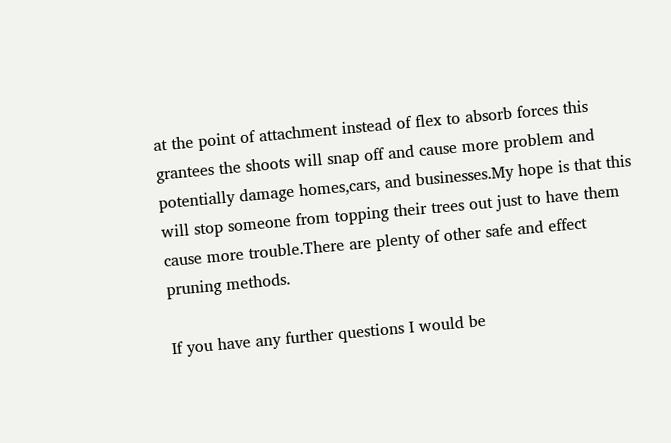at the point of attachment instead of flex to absorb forces this grantees the shoots will snap off and cause more problem and potentially damage homes,cars, and businesses.My hope is that this will stop someone from topping their trees out just to have them cause more trouble.There are plenty of other safe and effect pruning methods.

If you have any further questions I would be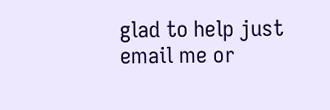glad to help just email me or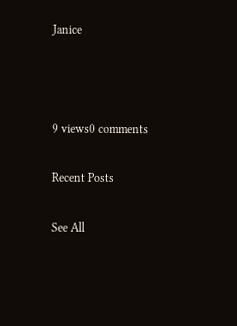Janice



9 views0 comments

Recent Posts

See All